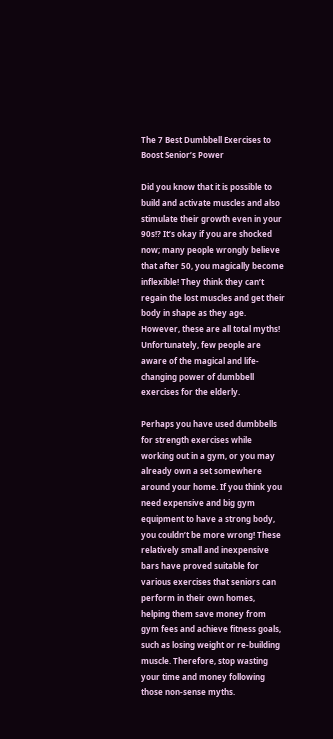The 7 Best Dumbbell Exercises to Boost Senior’s Power

Did you know that it is possible to build and activate muscles and also stimulate their growth even in your 90s!? It’s okay if you are shocked now; many people wrongly believe that after 50, you magically become inflexible! They think they can’t regain the lost muscles and get their body in shape as they age. However, these are all total myths! Unfortunately, few people are aware of the magical and life-changing power of dumbbell exercises for the elderly.

Perhaps you have used dumbbells for strength exercises while working out in a gym, or you may already own a set somewhere around your home. If you think you need expensive and big gym equipment to have a strong body, you couldn’t be more wrong! These relatively small and inexpensive bars have proved suitable for various exercises that seniors can perform in their own homes, helping them save money from gym fees and achieve fitness goals, such as losing weight or re-building muscle. Therefore, stop wasting your time and money following those non-sense myths.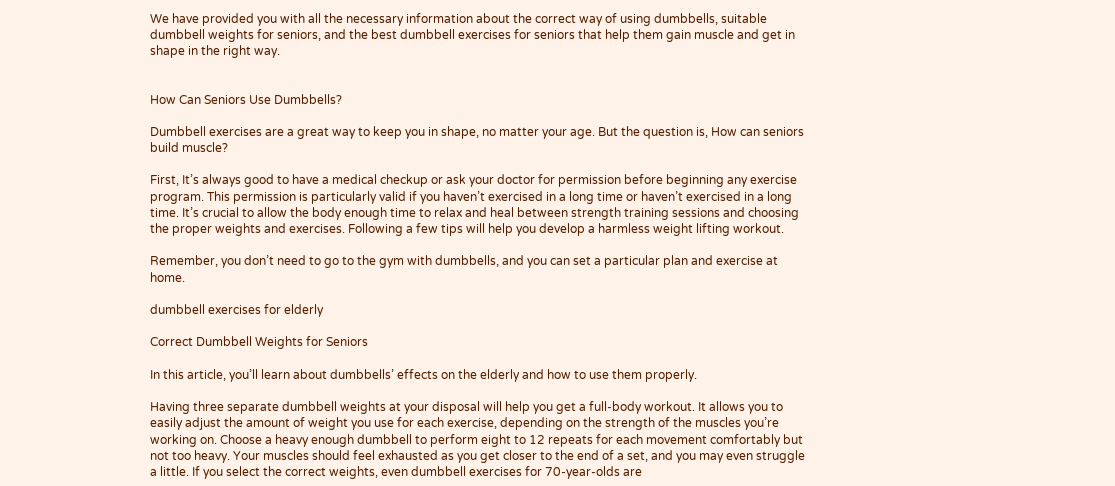We have provided you with all the necessary information about the correct way of using dumbbells, suitable dumbbell weights for seniors, and the best dumbbell exercises for seniors that help them gain muscle and get in shape in the right way.


How Can Seniors Use Dumbbells?

Dumbbell exercises are a great way to keep you in shape, no matter your age. But the question is, How can seniors build muscle?

First, It’s always good to have a medical checkup or ask your doctor for permission before beginning any exercise program. This permission is particularly valid if you haven’t exercised in a long time or haven’t exercised in a long time. It’s crucial to allow the body enough time to relax and heal between strength training sessions and choosing the proper weights and exercises. Following a few tips will help you develop a harmless weight lifting workout.

Remember, you don’t need to go to the gym with dumbbells, and you can set a particular plan and exercise at home.

dumbbell exercises for elderly

Correct Dumbbell Weights for Seniors

In this article, you’ll learn about dumbbells’ effects on the elderly and how to use them properly.

Having three separate dumbbell weights at your disposal will help you get a full-body workout. It allows you to easily adjust the amount of weight you use for each exercise, depending on the strength of the muscles you’re working on. Choose a heavy enough dumbbell to perform eight to 12 repeats for each movement comfortably but not too heavy. Your muscles should feel exhausted as you get closer to the end of a set, and you may even struggle a little. If you select the correct weights, even dumbbell exercises for 70-year-olds are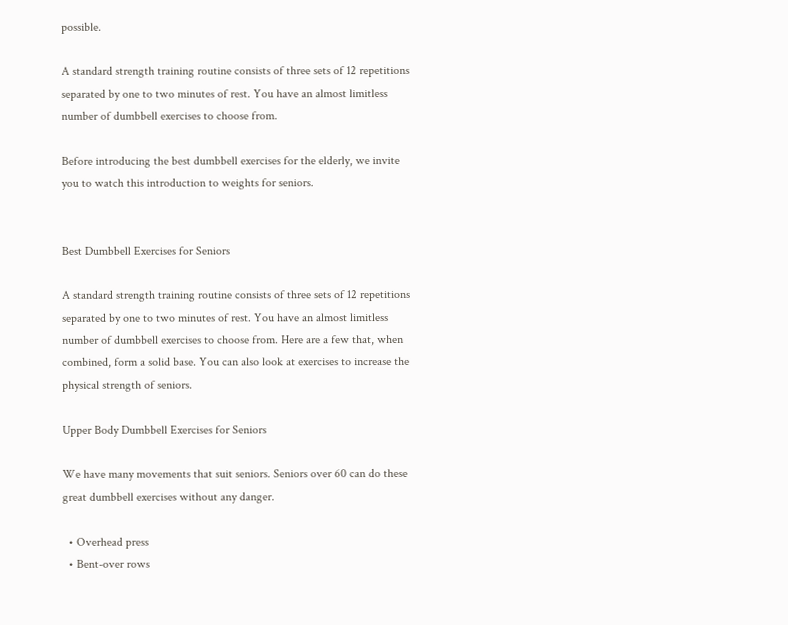possible.

A standard strength training routine consists of three sets of 12 repetitions separated by one to two minutes of rest. You have an almost limitless number of dumbbell exercises to choose from.

Before introducing the best dumbbell exercises for the elderly, we invite you to watch this introduction to weights for seniors.


Best Dumbbell Exercises for Seniors

A standard strength training routine consists of three sets of 12 repetitions separated by one to two minutes of rest. You have an almost limitless number of dumbbell exercises to choose from. Here are a few that, when combined, form a solid base. You can also look at exercises to increase the physical strength of seniors.

Upper Body Dumbbell Exercises for Seniors

We have many movements that suit seniors. Seniors over 60 can do these great dumbbell exercises without any danger.

  • Overhead press
  • Bent-over rows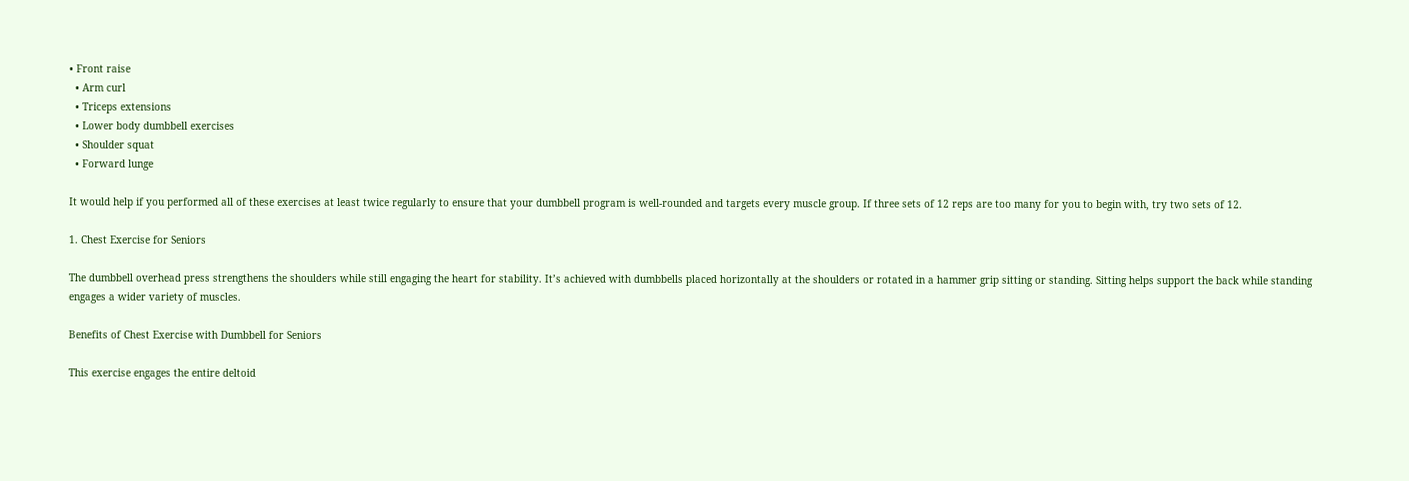• Front raise
  • Arm curl
  • Triceps extensions
  • Lower body dumbbell exercises
  • Shoulder squat
  • Forward lunge

It would help if you performed all of these exercises at least twice regularly to ensure that your dumbbell program is well-rounded and targets every muscle group. If three sets of 12 reps are too many for you to begin with, try two sets of 12.

1. Chest Exercise for Seniors

The dumbbell overhead press strengthens the shoulders while still engaging the heart for stability. It’s achieved with dumbbells placed horizontally at the shoulders or rotated in a hammer grip sitting or standing. Sitting helps support the back while standing engages a wider variety of muscles.

Benefits of Chest Exercise with Dumbbell for Seniors

This exercise engages the entire deltoid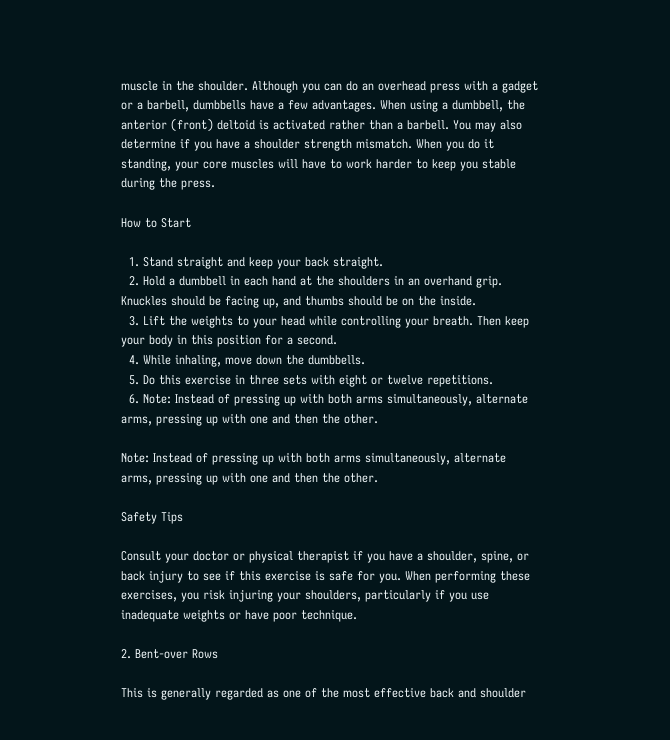muscle in the shoulder. Although you can do an overhead press with a gadget or a barbell, dumbbells have a few advantages. When using a dumbbell, the anterior (front) deltoid is activated rather than a barbell. You may also determine if you have a shoulder strength mismatch. When you do it standing, your core muscles will have to work harder to keep you stable during the press.

How to Start

  1. Stand straight and keep your back straight.
  2. Hold a dumbbell in each hand at the shoulders in an overhand grip. Knuckles should be facing up, and thumbs should be on the inside.
  3. Lift the weights to your head while controlling your breath. Then keep your body in this position for a second.
  4. While inhaling, move down the dumbbells.
  5. Do this exercise in three sets with eight or twelve repetitions.
  6. Note: Instead of pressing up with both arms simultaneously, alternate arms, pressing up with one and then the other.

Note: Instead of pressing up with both arms simultaneously, alternate arms, pressing up with one and then the other.

Safety Tips

Consult your doctor or physical therapist if you have a shoulder, spine, or back injury to see if this exercise is safe for you. When performing these exercises, you risk injuring your shoulders, particularly if you use inadequate weights or have poor technique.

2. Bent-over Rows

This is generally regarded as one of the most effective back and shoulder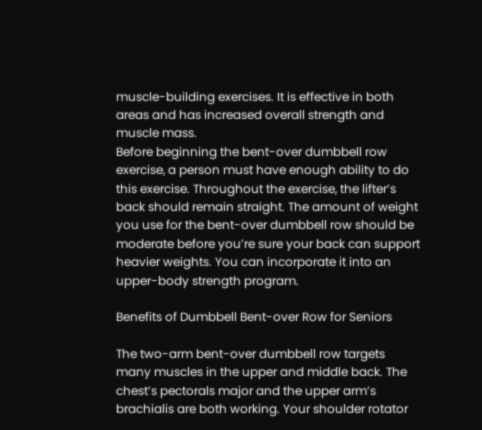muscle-building exercises. It is effective in both areas and has increased overall strength and muscle mass.
Before beginning the bent-over dumbbell row exercise, a person must have enough ability to do this exercise. Throughout the exercise, the lifter’s back should remain straight. The amount of weight you use for the bent-over dumbbell row should be moderate before you’re sure your back can support heavier weights. You can incorporate it into an upper-body strength program.

Benefits of Dumbbell Bent-over Row for Seniors

The two-arm bent-over dumbbell row targets many muscles in the upper and middle back. The chest’s pectorals major and the upper arm’s brachialis are both working. Your shoulder rotator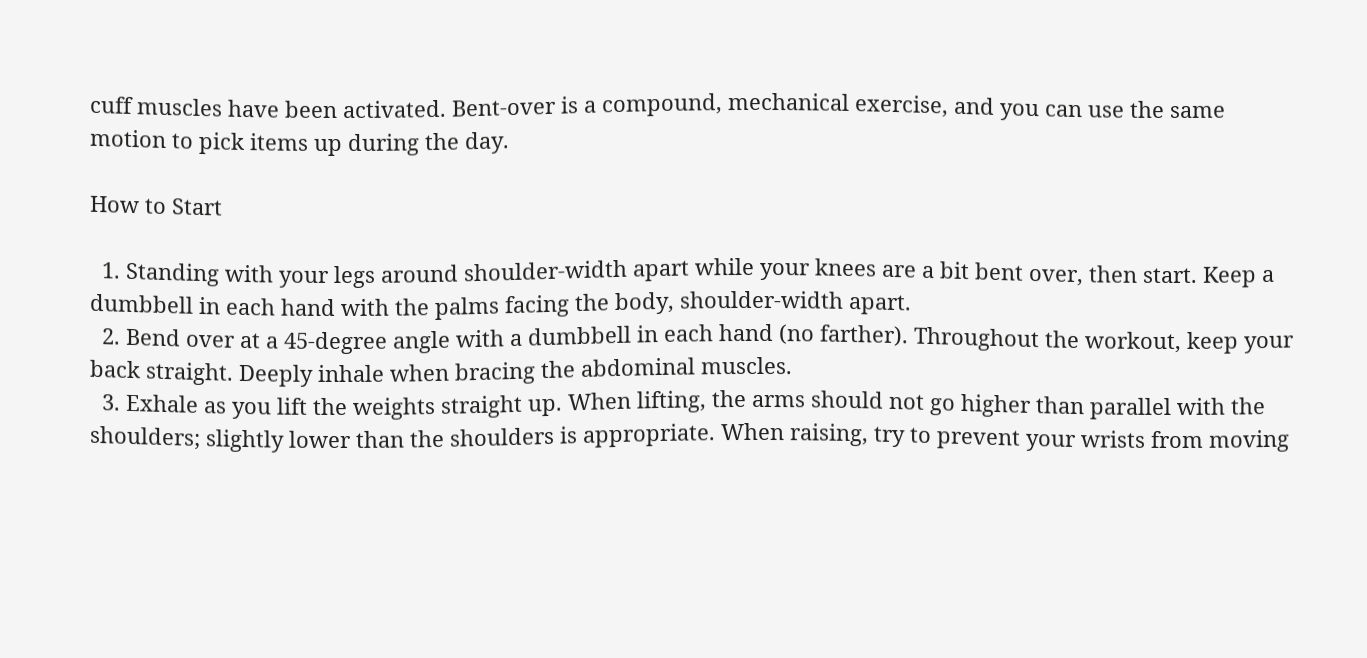cuff muscles have been activated. Bent-over is a compound, mechanical exercise, and you can use the same motion to pick items up during the day.

How to Start

  1. Standing with your legs around shoulder-width apart while your knees are a bit bent over, then start. Keep a dumbbell in each hand with the palms facing the body, shoulder-width apart.
  2. Bend over at a 45-degree angle with a dumbbell in each hand (no farther). Throughout the workout, keep your back straight. Deeply inhale when bracing the abdominal muscles.
  3. Exhale as you lift the weights straight up. When lifting, the arms should not go higher than parallel with the shoulders; slightly lower than the shoulders is appropriate. When raising, try to prevent your wrists from moving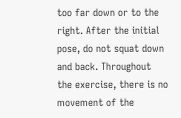too far down or to the right. After the initial pose, do not squat down and back. Throughout the exercise, there is no movement of the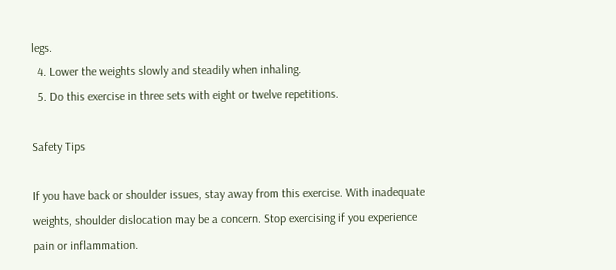legs.
  4. Lower the weights slowly and steadily when inhaling.
  5. Do this exercise in three sets with eight or twelve repetitions.

Safety Tips

If you have back or shoulder issues, stay away from this exercise. With inadequate weights, shoulder dislocation may be a concern. Stop exercising if you experience pain or inflammation.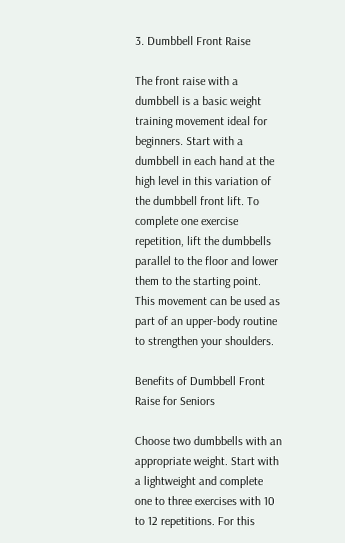3. Dumbbell Front Raise

The front raise with a dumbbell is a basic weight training movement ideal for beginners. Start with a dumbbell in each hand at the high level in this variation of the dumbbell front lift. To complete one exercise repetition, lift the dumbbells parallel to the floor and lower them to the starting point. This movement can be used as part of an upper-body routine to strengthen your shoulders.

Benefits of Dumbbell Front Raise for Seniors

Choose two dumbbells with an appropriate weight. Start with a lightweight and complete one to three exercises with 10 to 12 repetitions. For this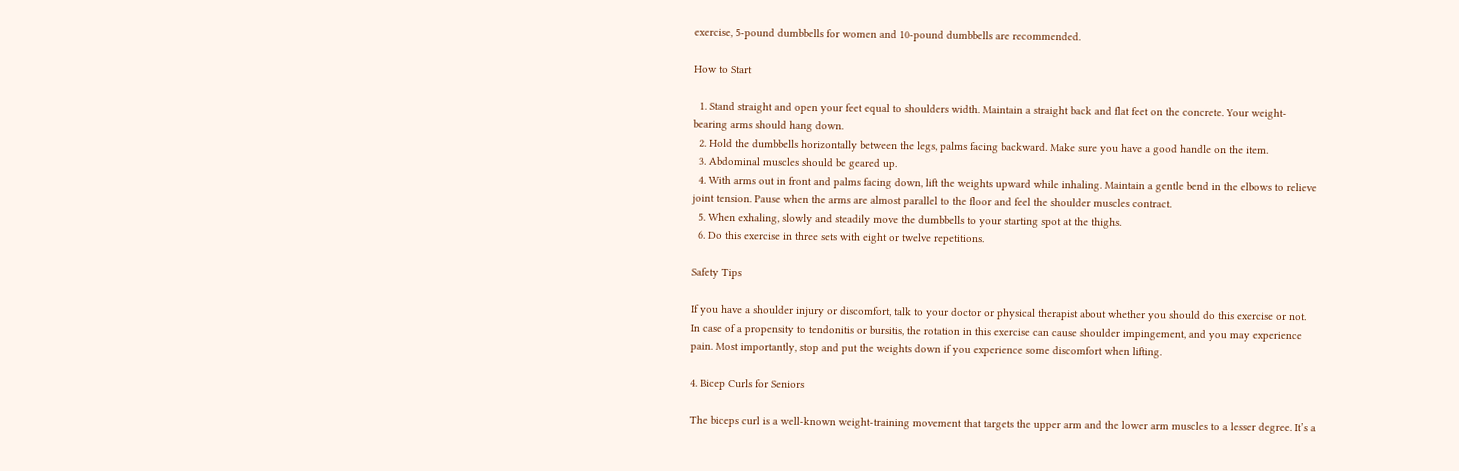exercise, 5-pound dumbbells for women and 10-pound dumbbells are recommended.

How to Start

  1. Stand straight and open your feet equal to shoulders width. Maintain a straight back and flat feet on the concrete. Your weight-bearing arms should hang down.
  2. Hold the dumbbells horizontally between the legs, palms facing backward. Make sure you have a good handle on the item.
  3. Abdominal muscles should be geared up.
  4. With arms out in front and palms facing down, lift the weights upward while inhaling. Maintain a gentle bend in the elbows to relieve joint tension. Pause when the arms are almost parallel to the floor and feel the shoulder muscles contract.
  5. When exhaling, slowly and steadily move the dumbbells to your starting spot at the thighs.
  6. Do this exercise in three sets with eight or twelve repetitions.

Safety Tips

If you have a shoulder injury or discomfort, talk to your doctor or physical therapist about whether you should do this exercise or not. In case of a propensity to tendonitis or bursitis, the rotation in this exercise can cause shoulder impingement, and you may experience pain. Most importantly, stop and put the weights down if you experience some discomfort when lifting.

4. Bicep Curls for Seniors

The biceps curl is a well-known weight-training movement that targets the upper arm and the lower arm muscles to a lesser degree. It’s a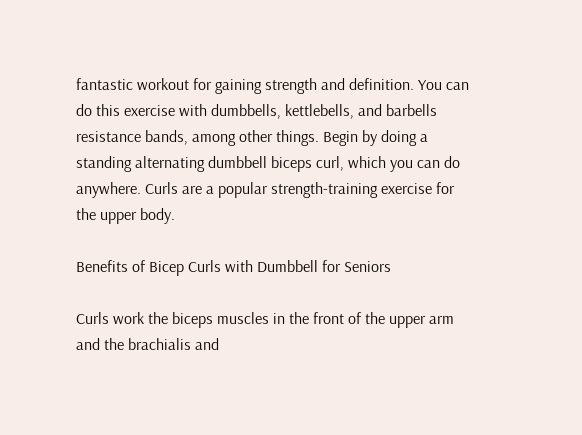fantastic workout for gaining strength and definition. You can do this exercise with dumbbells, kettlebells, and barbells resistance bands, among other things. Begin by doing a standing alternating dumbbell biceps curl, which you can do anywhere. Curls are a popular strength-training exercise for the upper body.

Benefits of Bicep Curls with Dumbbell for Seniors

Curls work the biceps muscles in the front of the upper arm and the brachialis and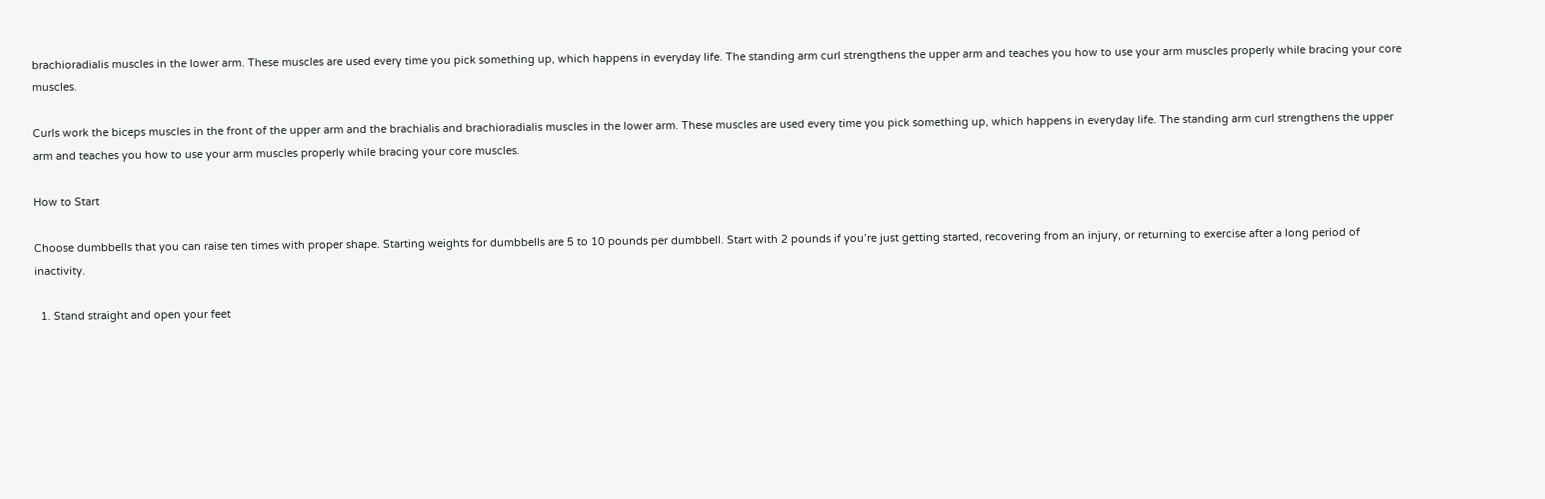brachioradialis muscles in the lower arm. These muscles are used every time you pick something up, which happens in everyday life. The standing arm curl strengthens the upper arm and teaches you how to use your arm muscles properly while bracing your core muscles.

Curls work the biceps muscles in the front of the upper arm and the brachialis and brachioradialis muscles in the lower arm. These muscles are used every time you pick something up, which happens in everyday life. The standing arm curl strengthens the upper arm and teaches you how to use your arm muscles properly while bracing your core muscles.

How to Start

Choose dumbbells that you can raise ten times with proper shape. Starting weights for dumbbells are 5 to 10 pounds per dumbbell. Start with 2 pounds if you’re just getting started, recovering from an injury, or returning to exercise after a long period of inactivity.

  1. Stand straight and open your feet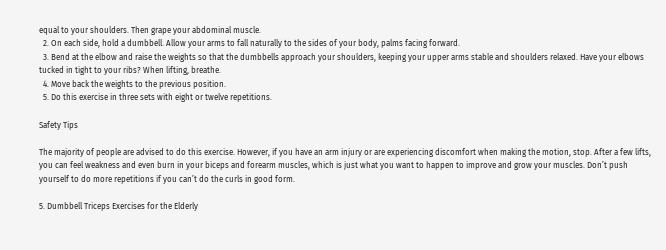equal to your shoulders. Then grape your abdominal muscle.
  2. On each side, hold a dumbbell. Allow your arms to fall naturally to the sides of your body, palms facing forward.
  3. Bend at the elbow and raise the weights so that the dumbbells approach your shoulders, keeping your upper arms stable and shoulders relaxed. Have your elbows tucked in tight to your ribs? When lifting, breathe.
  4. Move back the weights to the previous position.
  5. Do this exercise in three sets with eight or twelve repetitions.

Safety Tips

The majority of people are advised to do this exercise. However, if you have an arm injury or are experiencing discomfort when making the motion, stop. After a few lifts, you can feel weakness and even burn in your biceps and forearm muscles, which is just what you want to happen to improve and grow your muscles. Don’t push yourself to do more repetitions if you can’t do the curls in good form.

5. Dumbbell Triceps Exercises for the Elderly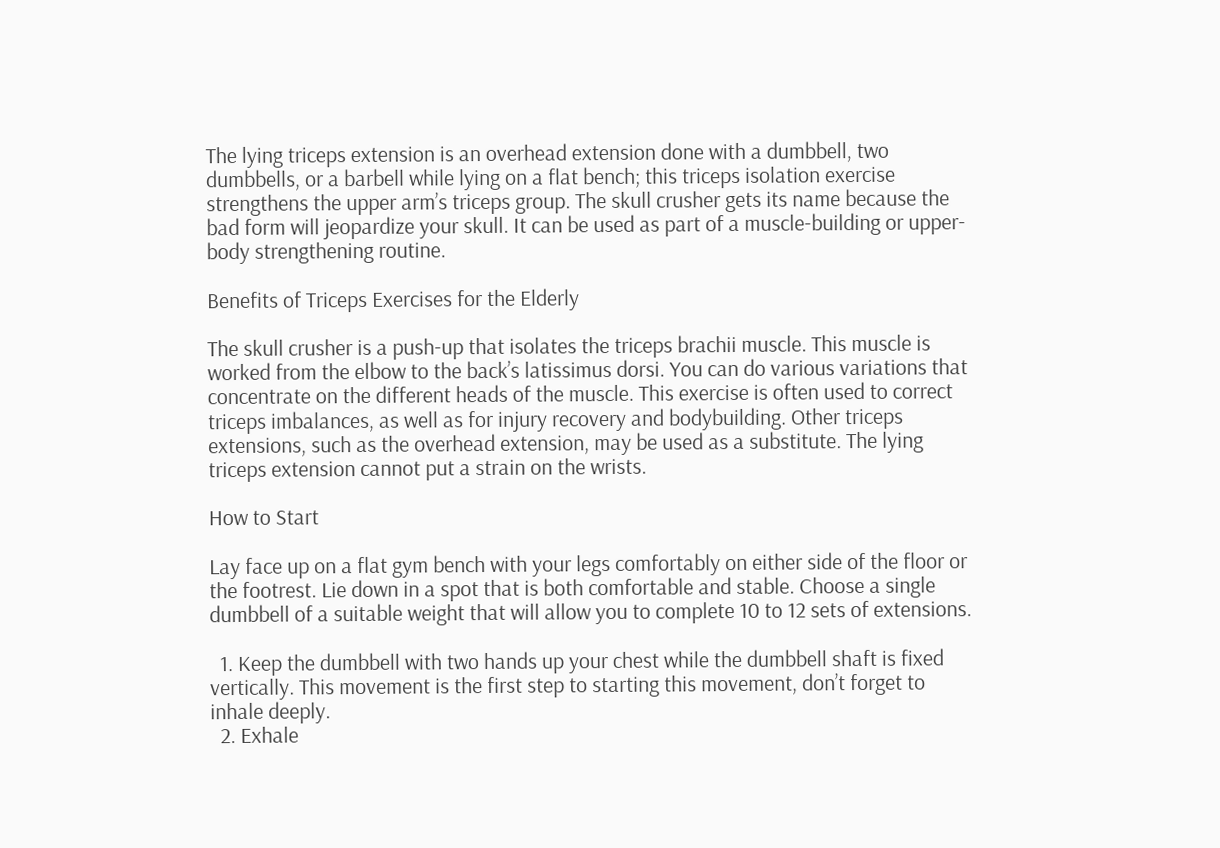The lying triceps extension is an overhead extension done with a dumbbell, two dumbbells, or a barbell while lying on a flat bench; this triceps isolation exercise strengthens the upper arm’s triceps group. The skull crusher gets its name because the bad form will jeopardize your skull. It can be used as part of a muscle-building or upper-body strengthening routine.

Benefits of Triceps Exercises for the Elderly

The skull crusher is a push-up that isolates the triceps brachii muscle. This muscle is worked from the elbow to the back’s latissimus dorsi. You can do various variations that concentrate on the different heads of the muscle. This exercise is often used to correct triceps imbalances, as well as for injury recovery and bodybuilding. Other triceps extensions, such as the overhead extension, may be used as a substitute. The lying triceps extension cannot put a strain on the wrists.

How to Start

Lay face up on a flat gym bench with your legs comfortably on either side of the floor or the footrest. Lie down in a spot that is both comfortable and stable. Choose a single dumbbell of a suitable weight that will allow you to complete 10 to 12 sets of extensions.

  1. Keep the dumbbell with two hands up your chest while the dumbbell shaft is fixed vertically. This movement is the first step to starting this movement, don’t forget to inhale deeply.
  2. Exhale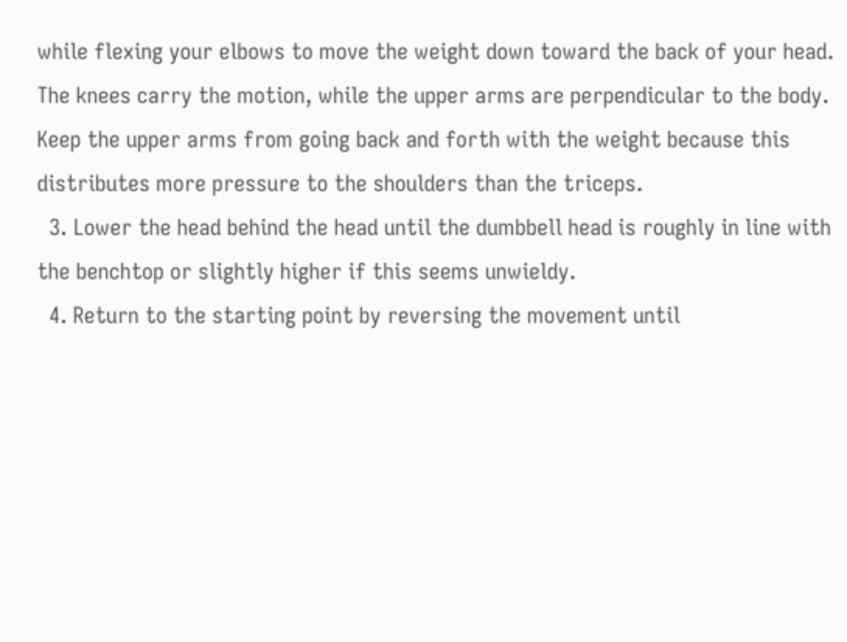while flexing your elbows to move the weight down toward the back of your head. The knees carry the motion, while the upper arms are perpendicular to the body. Keep the upper arms from going back and forth with the weight because this distributes more pressure to the shoulders than the triceps.
  3. Lower the head behind the head until the dumbbell head is roughly in line with the benchtop or slightly higher if this seems unwieldy.
  4. Return to the starting point by reversing the movement until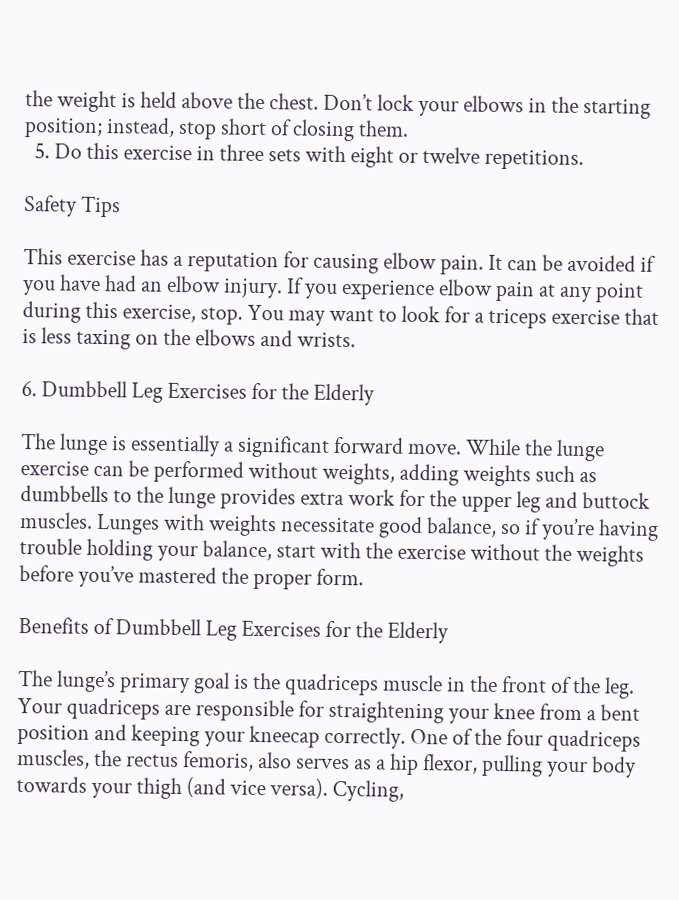the weight is held above the chest. Don’t lock your elbows in the starting position; instead, stop short of closing them.
  5. Do this exercise in three sets with eight or twelve repetitions.

Safety Tips

This exercise has a reputation for causing elbow pain. It can be avoided if you have had an elbow injury. If you experience elbow pain at any point during this exercise, stop. You may want to look for a triceps exercise that is less taxing on the elbows and wrists.

6. Dumbbell Leg Exercises for the Elderly

The lunge is essentially a significant forward move. While the lunge exercise can be performed without weights, adding weights such as dumbbells to the lunge provides extra work for the upper leg and buttock muscles. Lunges with weights necessitate good balance, so if you’re having trouble holding your balance, start with the exercise without the weights before you’ve mastered the proper form.

Benefits of Dumbbell Leg Exercises for the Elderly

The lunge’s primary goal is the quadriceps muscle in the front of the leg. Your quadriceps are responsible for straightening your knee from a bent position and keeping your kneecap correctly. One of the four quadriceps muscles, the rectus femoris, also serves as a hip flexor, pulling your body towards your thigh (and vice versa). Cycling,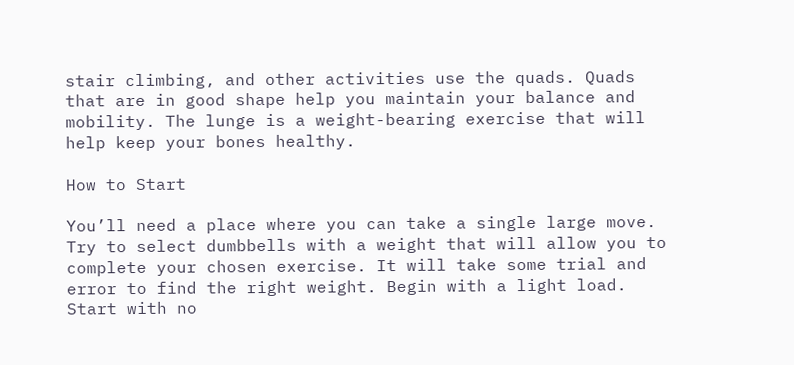stair climbing, and other activities use the quads. Quads that are in good shape help you maintain your balance and mobility. The lunge is a weight-bearing exercise that will help keep your bones healthy.

How to Start

You’ll need a place where you can take a single large move. Try to select dumbbells with a weight that will allow you to complete your chosen exercise. It will take some trial and error to find the right weight. Begin with a light load. Start with no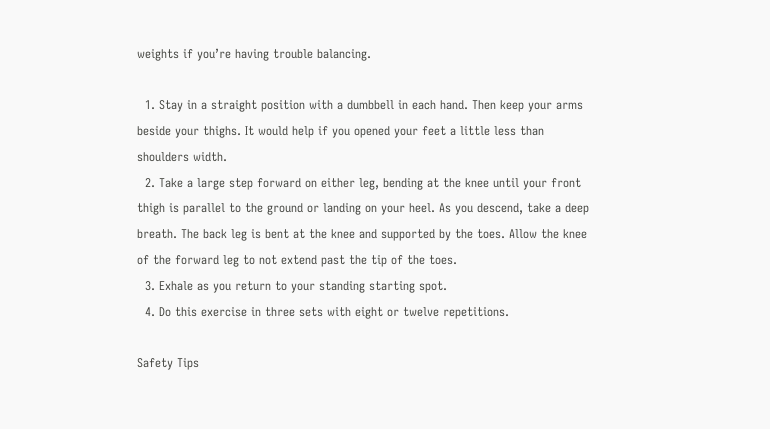weights if you’re having trouble balancing.

  1. Stay in a straight position with a dumbbell in each hand. Then keep your arms beside your thighs. It would help if you opened your feet a little less than shoulders width.
  2. Take a large step forward on either leg, bending at the knee until your front thigh is parallel to the ground or landing on your heel. As you descend, take a deep breath. The back leg is bent at the knee and supported by the toes. Allow the knee of the forward leg to not extend past the tip of the toes.
  3. Exhale as you return to your standing starting spot.
  4. Do this exercise in three sets with eight or twelve repetitions.

Safety Tips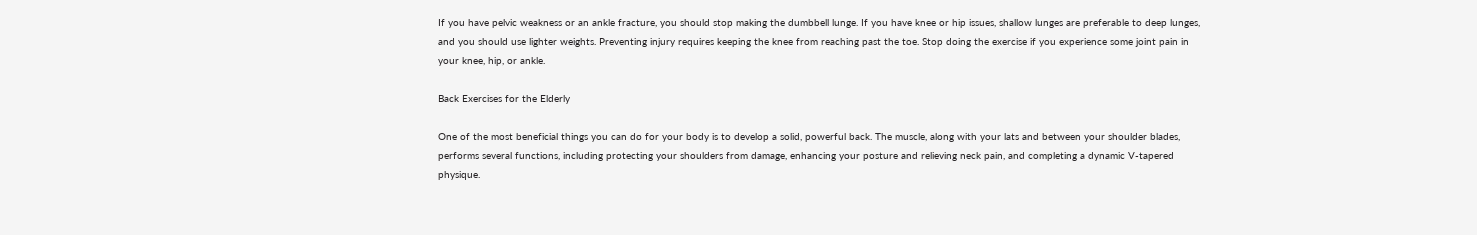If you have pelvic weakness or an ankle fracture, you should stop making the dumbbell lunge. If you have knee or hip issues, shallow lunges are preferable to deep lunges, and you should use lighter weights. Preventing injury requires keeping the knee from reaching past the toe. Stop doing the exercise if you experience some joint pain in your knee, hip, or ankle.

Back Exercises for the Elderly

One of the most beneficial things you can do for your body is to develop a solid, powerful back. The muscle, along with your lats and between your shoulder blades, performs several functions, including protecting your shoulders from damage, enhancing your posture and relieving neck pain, and completing a dynamic V-tapered physique.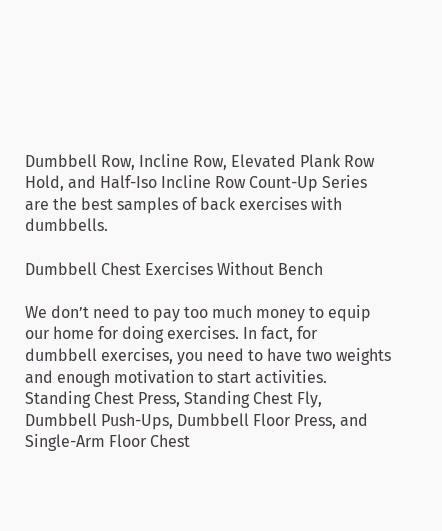Dumbbell Row, Incline Row, Elevated Plank Row Hold, and Half-Iso Incline Row Count-Up Series are the best samples of back exercises with dumbbells.

Dumbbell Chest Exercises Without Bench

We don’t need to pay too much money to equip our home for doing exercises. In fact, for dumbbell exercises, you need to have two weights and enough motivation to start activities. Standing Chest Press, Standing Chest Fly, Dumbbell Push-Ups, Dumbbell Floor Press, and Single-Arm Floor Chest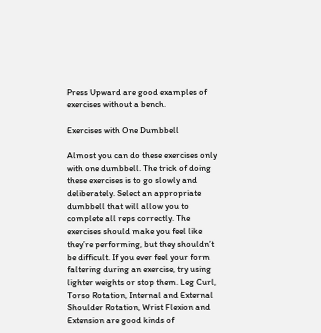Press Upward are good examples of exercises without a bench.

Exercises with One Dumbbell

Almost you can do these exercises only with one dumbbell. The trick of doing these exercises is to go slowly and deliberately. Select an appropriate dumbbell that will allow you to complete all reps correctly. The exercises should make you feel like they’re performing, but they shouldn’t be difficult. If you ever feel your form faltering during an exercise, try using lighter weights or stop them. Leg Curl, Torso Rotation, Internal and External Shoulder Rotation, Wrist Flexion and Extension are good kinds of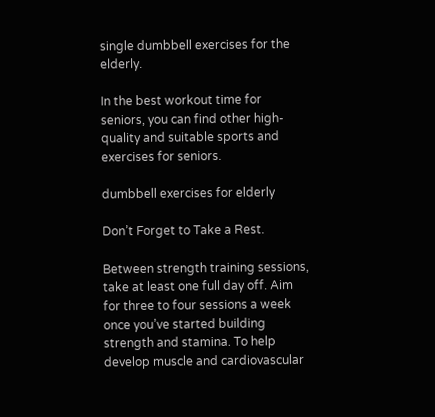single dumbbell exercises for the elderly.

In the best workout time for seniors, you can find other high-quality and suitable sports and exercises for seniors.

dumbbell exercises for elderly

Don’t Forget to Take a Rest.

Between strength training sessions, take at least one full day off. Aim for three to four sessions a week once you’ve started building strength and stamina. To help develop muscle and cardiovascular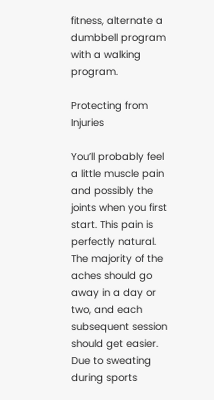fitness, alternate a dumbbell program with a walking program.

Protecting from Injuries

You’ll probably feel a little muscle pain and possibly the joints when you first start. This pain is perfectly natural. The majority of the aches should go away in a day or two, and each subsequent session should get easier. Due to sweating during sports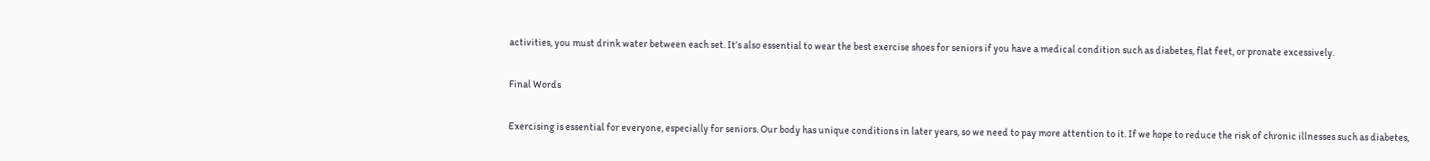activities, you must drink water between each set. It’s also essential to wear the best exercise shoes for seniors if you have a medical condition such as diabetes, flat feet, or pronate excessively.

Final Words

Exercising is essential for everyone, especially for seniors. Our body has unique conditions in later years, so we need to pay more attention to it. If we hope to reduce the risk of chronic illnesses such as diabetes,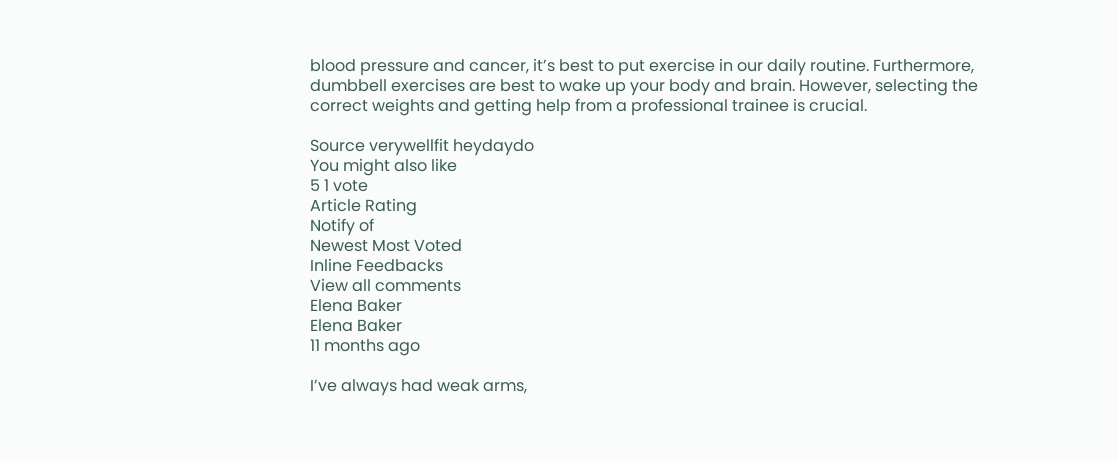blood pressure and cancer, it’s best to put exercise in our daily routine. Furthermore, dumbbell exercises are best to wake up your body and brain. However, selecting the correct weights and getting help from a professional trainee is crucial.

Source verywellfit heydaydo
You might also like
5 1 vote
Article Rating
Notify of
Newest Most Voted
Inline Feedbacks
View all comments
Elena Baker
Elena Baker
11 months ago

I’ve always had weak arms,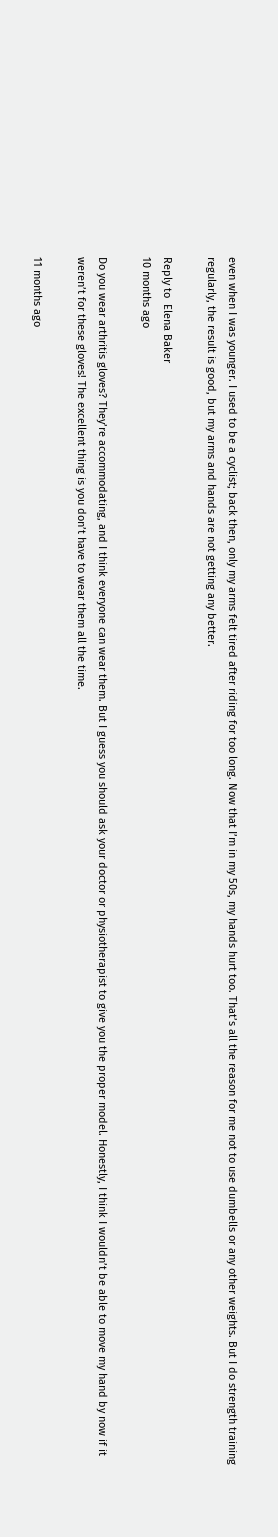even when I was younger. I used to be a cyclist; back then, only my arms felt tired after riding for too long. Now that I’m in my 50s, my hands hurt too. That’s all the reason for me not to use dumbells or any other weights. But I do strength training regularly, the result is good, but my arms and hands are not getting any better.

Reply to  Elena Baker
10 months ago

Do you wear arthritis gloves? They’re accommodating, and I think everyone can wear them. But I guess you should ask your doctor or physiotherapist to give you the proper model. Honestly, I think I wouldn’t be able to move my hand by now if it weren’t for these gloves! The excellent thing is you don’t have to wear them all the time.

11 months ago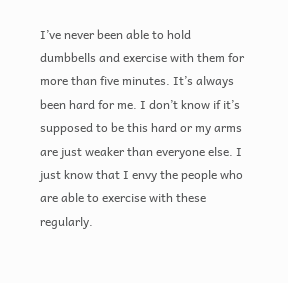I’ve never been able to hold dumbbells and exercise with them for more than five minutes. It’s always been hard for me. I don’t know if it’s supposed to be this hard or my arms are just weaker than everyone else. I just know that I envy the people who are able to exercise with these regularly.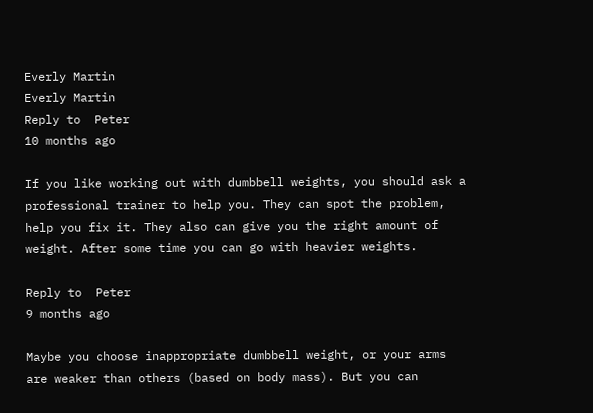Everly Martin
Everly Martin
Reply to  Peter
10 months ago

If you like working out with dumbbell weights, you should ask a professional trainer to help you. They can spot the problem, help you fix it. They also can give you the right amount of weight. After some time you can go with heavier weights.

Reply to  Peter
9 months ago

Maybe you choose inappropriate dumbbell weight, or your arms are weaker than others (based on body mass). But you can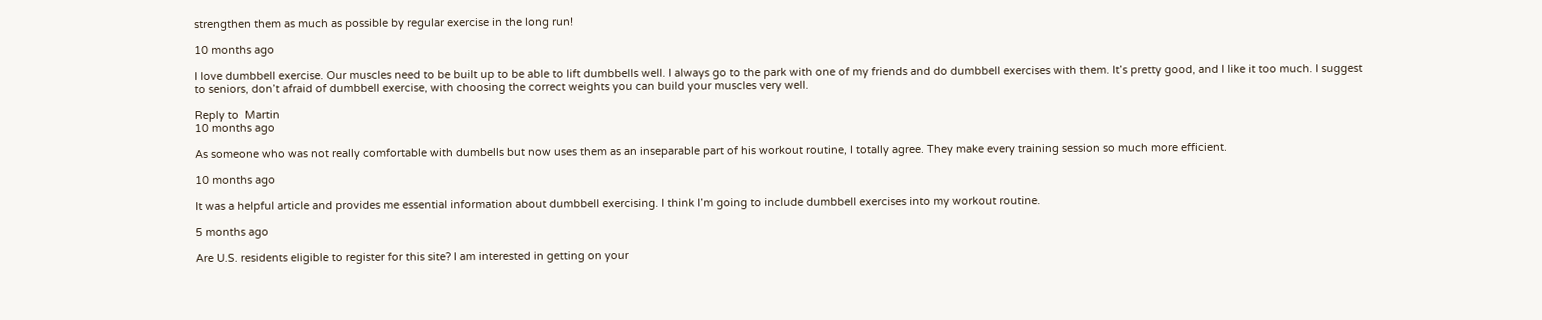strengthen them as much as possible by regular exercise in the long run!

10 months ago

I love dumbbell exercise. Our muscles need to be built up to be able to lift dumbbells well. I always go to the park with one of my friends and do dumbbell exercises with them. It’s pretty good, and I like it too much. I suggest to seniors, don’t afraid of dumbbell exercise, with choosing the correct weights you can build your muscles very well.

Reply to  Martin
10 months ago

As someone who was not really comfortable with dumbells but now uses them as an inseparable part of his workout routine, I totally agree. They make every training session so much more efficient.

10 months ago

It was a helpful article and provides me essential information about dumbbell exercising. I think I’m going to include dumbbell exercises into my workout routine.

5 months ago

Are U.S. residents eligible to register for this site? I am interested in getting on your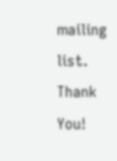mailing list. Thank You!